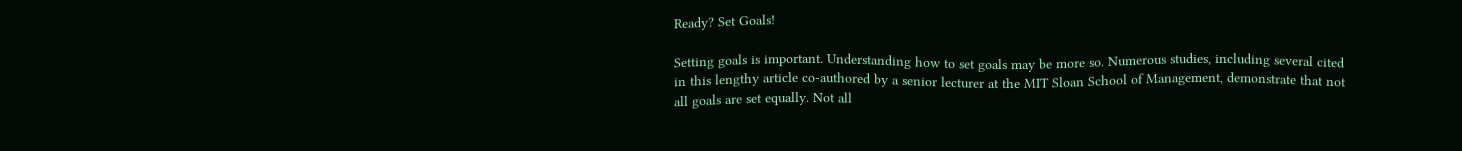Ready? Set Goals!

Setting goals is important. Understanding how to set goals may be more so. Numerous studies, including several cited in this lengthy article co-authored by a senior lecturer at the MIT Sloan School of Management, demonstrate that not all goals are set equally. Not all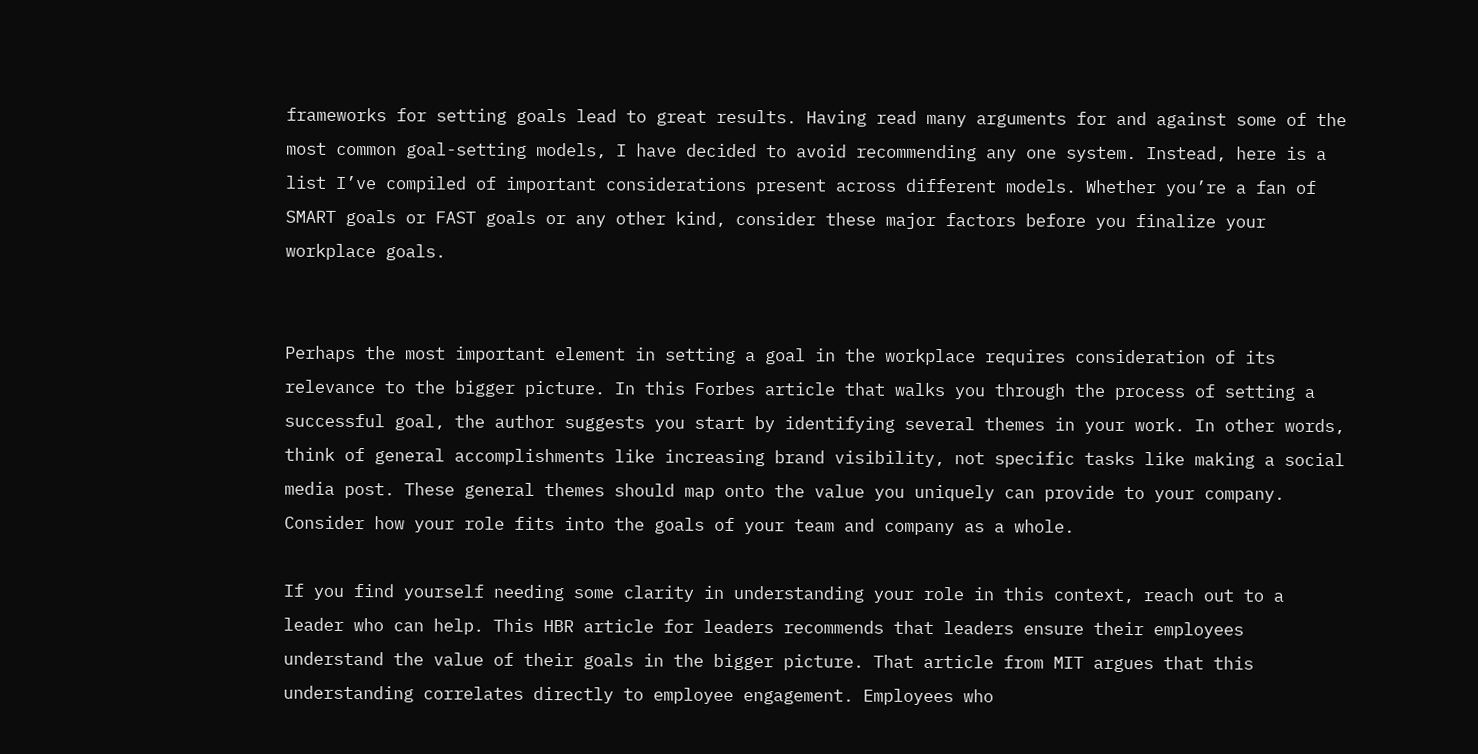frameworks for setting goals lead to great results. Having read many arguments for and against some of the most common goal-setting models, I have decided to avoid recommending any one system. Instead, here is a list I’ve compiled of important considerations present across different models. Whether you’re a fan of SMART goals or FAST goals or any other kind, consider these major factors before you finalize your workplace goals.


Perhaps the most important element in setting a goal in the workplace requires consideration of its relevance to the bigger picture. In this Forbes article that walks you through the process of setting a successful goal, the author suggests you start by identifying several themes in your work. In other words, think of general accomplishments like increasing brand visibility, not specific tasks like making a social media post. These general themes should map onto the value you uniquely can provide to your company. Consider how your role fits into the goals of your team and company as a whole.

If you find yourself needing some clarity in understanding your role in this context, reach out to a leader who can help. This HBR article for leaders recommends that leaders ensure their employees understand the value of their goals in the bigger picture. That article from MIT argues that this understanding correlates directly to employee engagement. Employees who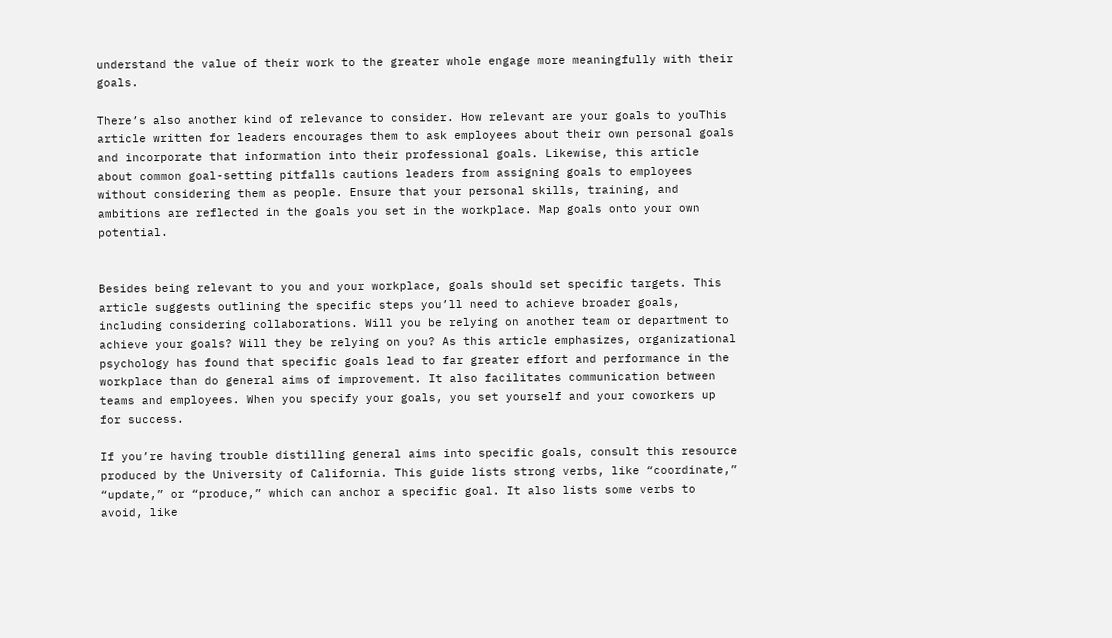understand the value of their work to the greater whole engage more meaningfully with their goals.

There’s also another kind of relevance to consider. How relevant are your goals to youThis article written for leaders encourages them to ask employees about their own personal goals and incorporate that information into their professional goals. Likewise, this article about common goal-setting pitfalls cautions leaders from assigning goals to employees without considering them as people. Ensure that your personal skills, training, and ambitions are reflected in the goals you set in the workplace. Map goals onto your own potential.


Besides being relevant to you and your workplace, goals should set specific targets. This article suggests outlining the specific steps you’ll need to achieve broader goals, including considering collaborations. Will you be relying on another team or department to achieve your goals? Will they be relying on you? As this article emphasizes, organizational psychology has found that specific goals lead to far greater effort and performance in the workplace than do general aims of improvement. It also facilitates communication between teams and employees. When you specify your goals, you set yourself and your coworkers up for success.

If you’re having trouble distilling general aims into specific goals, consult this resource produced by the University of California. This guide lists strong verbs, like “coordinate,” “update,” or “produce,” which can anchor a specific goal. It also lists some verbs to avoid, like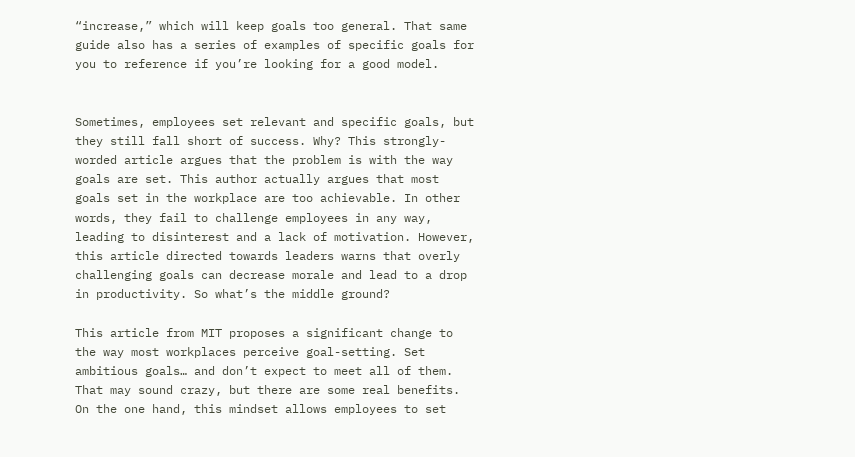“increase,” which will keep goals too general. That same guide also has a series of examples of specific goals for you to reference if you’re looking for a good model.


Sometimes, employees set relevant and specific goals, but they still fall short of success. Why? This strongly-worded article argues that the problem is with the way goals are set. This author actually argues that most goals set in the workplace are too achievable. In other words, they fail to challenge employees in any way, leading to disinterest and a lack of motivation. However, this article directed towards leaders warns that overly challenging goals can decrease morale and lead to a drop in productivity. So what’s the middle ground?

This article from MIT proposes a significant change to the way most workplaces perceive goal-setting. Set ambitious goals… and don’t expect to meet all of them. That may sound crazy, but there are some real benefits. On the one hand, this mindset allows employees to set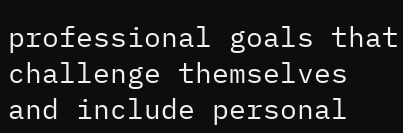professional goals that challenge themselves and include personal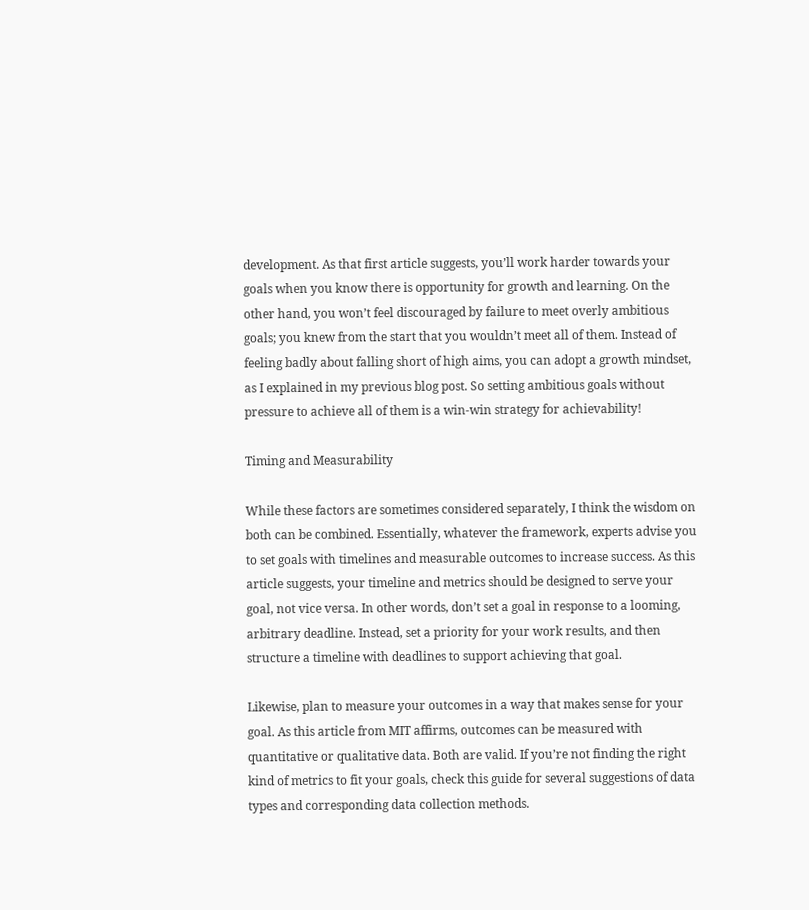development. As that first article suggests, you’ll work harder towards your goals when you know there is opportunity for growth and learning. On the other hand, you won’t feel discouraged by failure to meet overly ambitious goals; you knew from the start that you wouldn’t meet all of them. Instead of feeling badly about falling short of high aims, you can adopt a growth mindset, as I explained in my previous blog post. So setting ambitious goals without pressure to achieve all of them is a win-win strategy for achievability!

Timing and Measurability

While these factors are sometimes considered separately, I think the wisdom on both can be combined. Essentially, whatever the framework, experts advise you to set goals with timelines and measurable outcomes to increase success. As this article suggests, your timeline and metrics should be designed to serve your goal, not vice versa. In other words, don’t set a goal in response to a looming, arbitrary deadline. Instead, set a priority for your work results, and then structure a timeline with deadlines to support achieving that goal.

Likewise, plan to measure your outcomes in a way that makes sense for your goal. As this article from MIT affirms, outcomes can be measured with quantitative or qualitative data. Both are valid. If you’re not finding the right kind of metrics to fit your goals, check this guide for several suggestions of data types and corresponding data collection methods.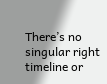There’s no singular right timeline or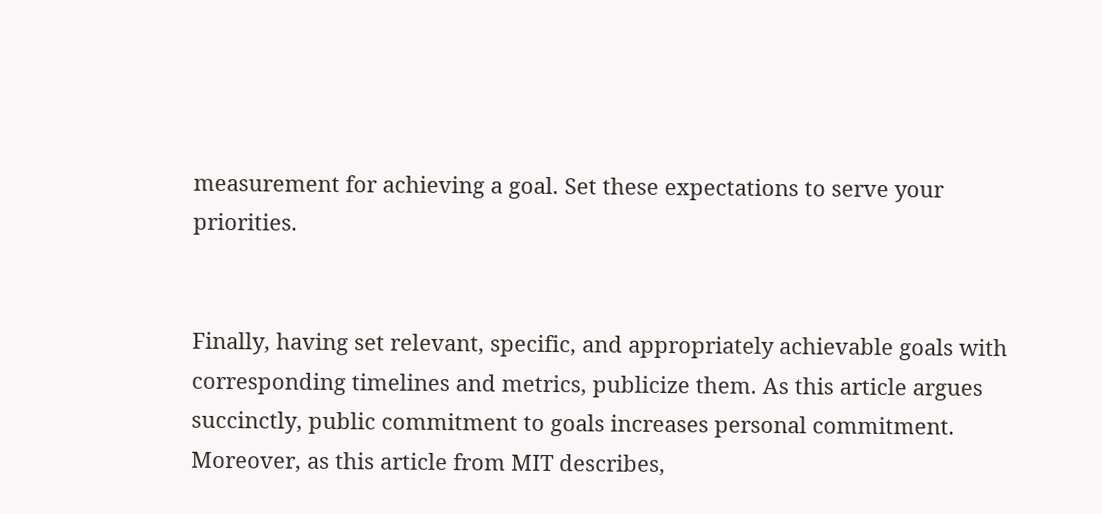measurement for achieving a goal. Set these expectations to serve your priorities.


Finally, having set relevant, specific, and appropriately achievable goals with corresponding timelines and metrics, publicize them. As this article argues succinctly, public commitment to goals increases personal commitment. Moreover, as this article from MIT describes,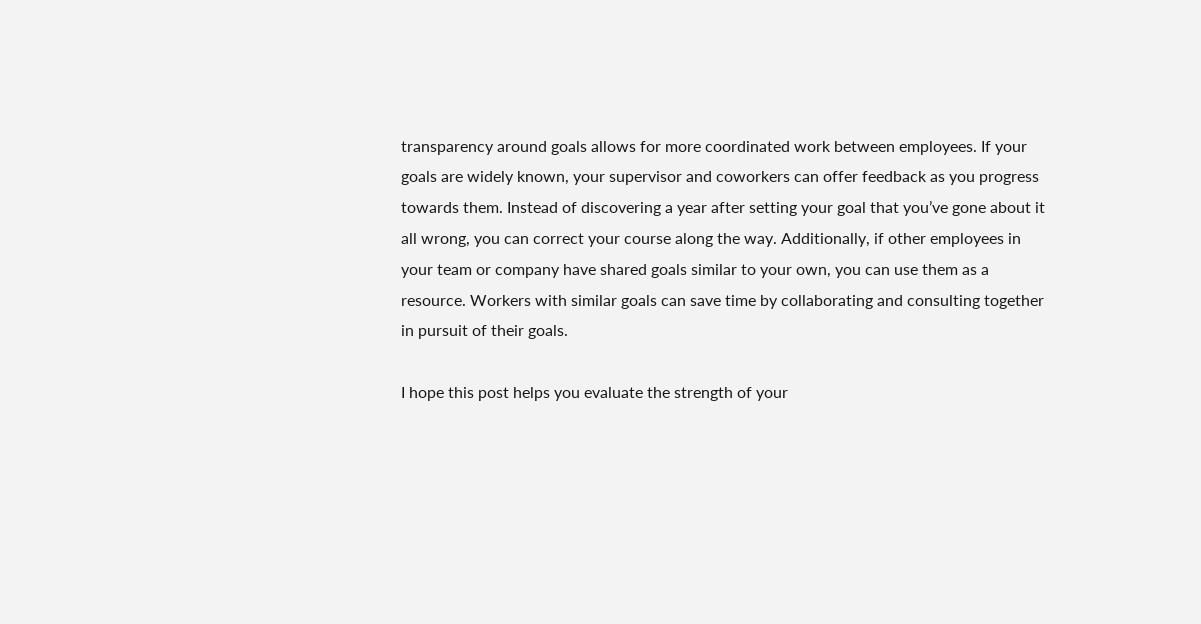transparency around goals allows for more coordinated work between employees. If your goals are widely known, your supervisor and coworkers can offer feedback as you progress towards them. Instead of discovering a year after setting your goal that you’ve gone about it all wrong, you can correct your course along the way. Additionally, if other employees in your team or company have shared goals similar to your own, you can use them as a resource. Workers with similar goals can save time by collaborating and consulting together in pursuit of their goals.

I hope this post helps you evaluate the strength of your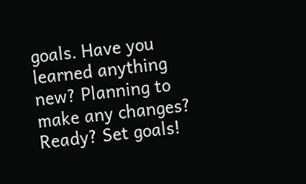goals. Have you learned anything new? Planning to make any changes? Ready? Set goals!